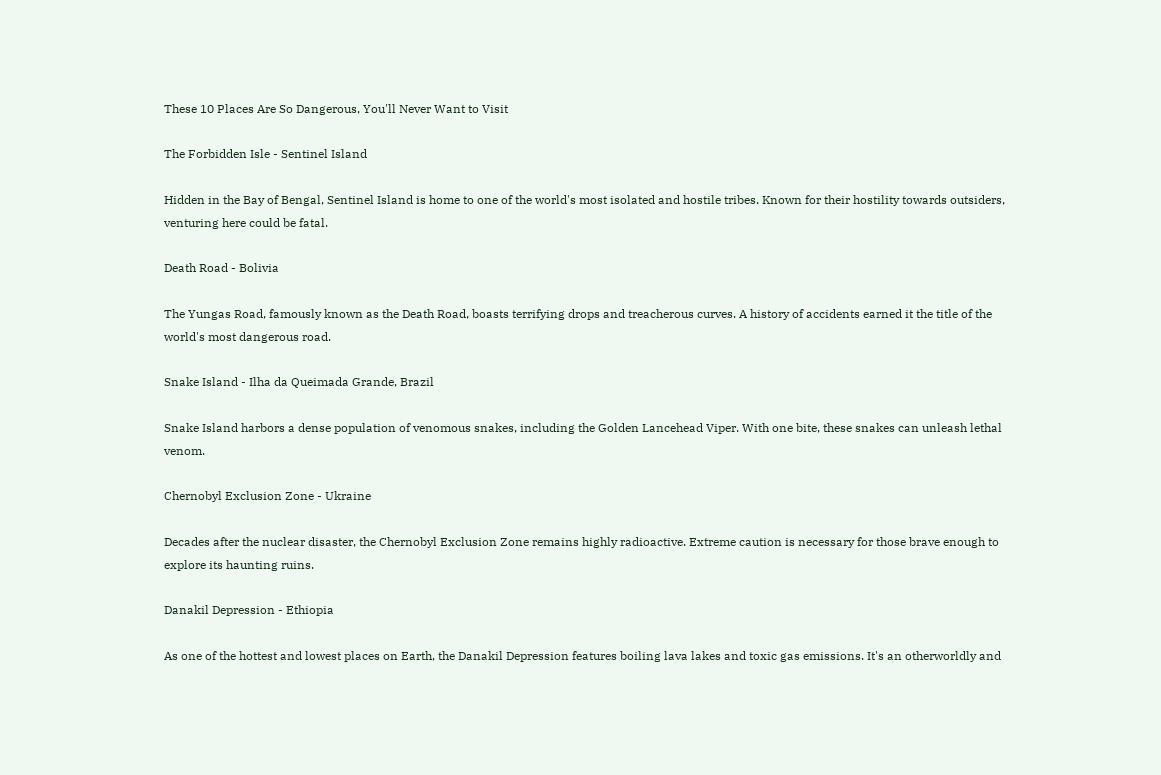These 10 Places Are So Dangerous, You'll Never Want to Visit

The Forbidden Isle - Sentinel Island

Hidden in the Bay of Bengal, Sentinel Island is home to one of the world's most isolated and hostile tribes. Known for their hostility towards outsiders, venturing here could be fatal.

Death Road - Bolivia

The Yungas Road, famously known as the Death Road, boasts terrifying drops and treacherous curves. A history of accidents earned it the title of the world's most dangerous road.

Snake Island - Ilha da Queimada Grande, Brazil

Snake Island harbors a dense population of venomous snakes, including the Golden Lancehead Viper. With one bite, these snakes can unleash lethal venom.

Chernobyl Exclusion Zone - Ukraine

Decades after the nuclear disaster, the Chernobyl Exclusion Zone remains highly radioactive. Extreme caution is necessary for those brave enough to explore its haunting ruins.

Danakil Depression - Ethiopia

As one of the hottest and lowest places on Earth, the Danakil Depression features boiling lava lakes and toxic gas emissions. It's an otherworldly and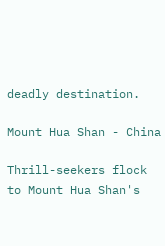deadly destination.

Mount Hua Shan - China

Thrill-seekers flock to Mount Hua Shan's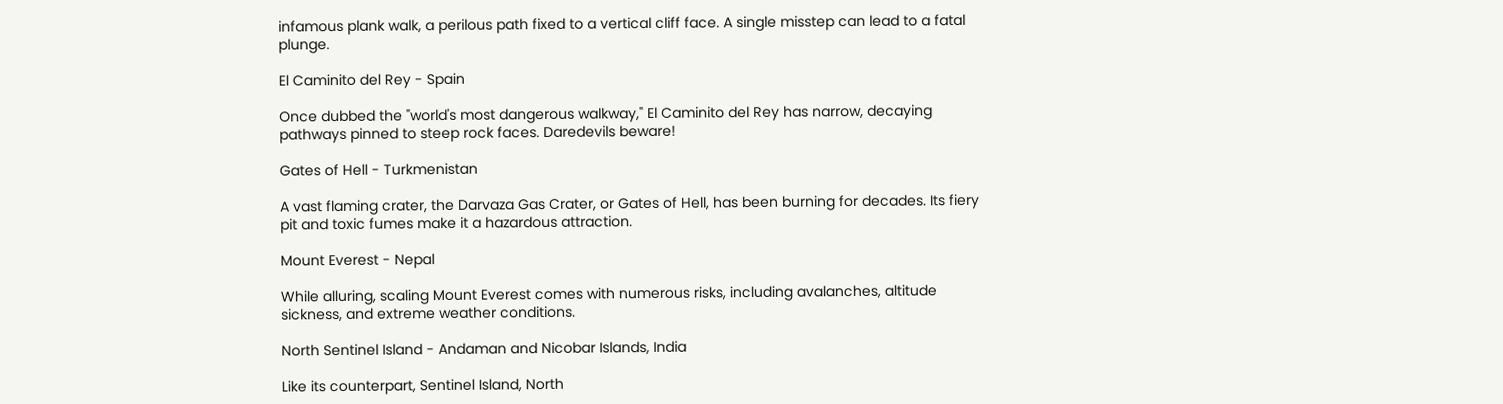infamous plank walk, a perilous path fixed to a vertical cliff face. A single misstep can lead to a fatal plunge.

El Caminito del Rey - Spain

Once dubbed the "world's most dangerous walkway," El Caminito del Rey has narrow, decaying pathways pinned to steep rock faces. Daredevils beware!

Gates of Hell - Turkmenistan

A vast flaming crater, the Darvaza Gas Crater, or Gates of Hell, has been burning for decades. Its fiery pit and toxic fumes make it a hazardous attraction.

Mount Everest - Nepal

While alluring, scaling Mount Everest comes with numerous risks, including avalanches, altitude sickness, and extreme weather conditions.

North Sentinel Island - Andaman and Nicobar Islands, India

Like its counterpart, Sentinel Island, North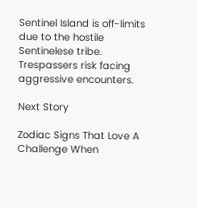Sentinel Island is off-limits due to the hostile Sentinelese tribe. Trespassers risk facing aggressive encounters.

Next Story

Zodiac Signs That Love A Challenge When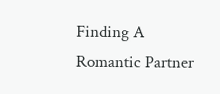Finding A Romantic Partner